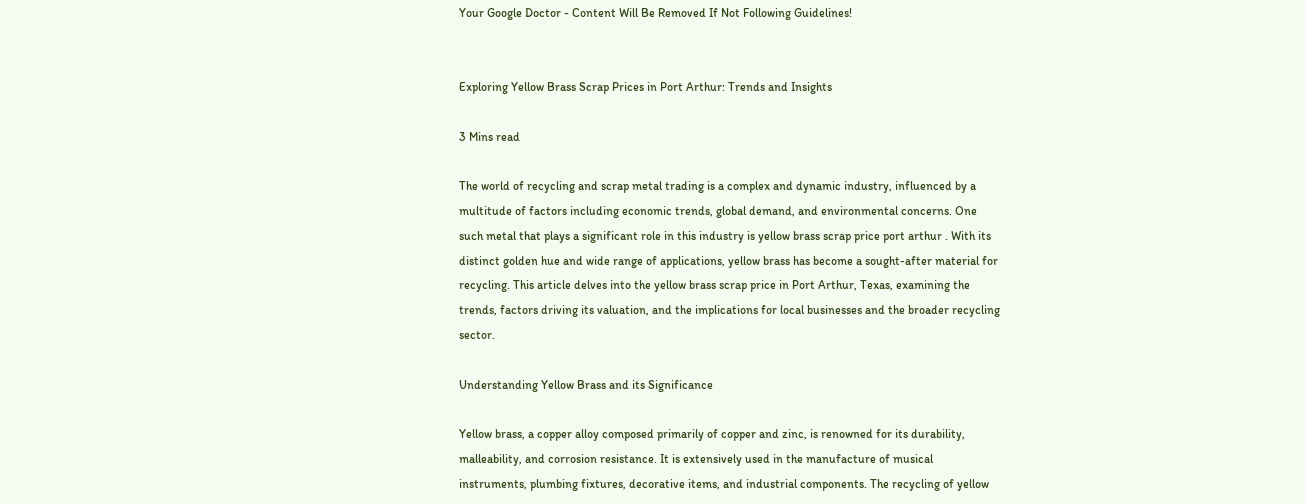Your Google Doctor - Content Will Be Removed If Not Following Guidelines!


Exploring Yellow Brass Scrap Prices in Port Arthur: Trends and Insights

3 Mins read

The world of recycling and scrap metal trading is a complex and dynamic industry, influenced by a multitude of factors including economic trends, global demand, and environmental concerns. One such metal that plays a significant role in this industry is yellow brass scrap price port arthur . With its distinct golden hue and wide range of applications, yellow brass has become a sought-after material for recycling. This article delves into the yellow brass scrap price in Port Arthur, Texas, examining the trends, factors driving its valuation, and the implications for local businesses and the broader recycling sector.

Understanding Yellow Brass and its Significance

Yellow brass, a copper alloy composed primarily of copper and zinc, is renowned for its durability, malleability, and corrosion resistance. It is extensively used in the manufacture of musical instruments, plumbing fixtures, decorative items, and industrial components. The recycling of yellow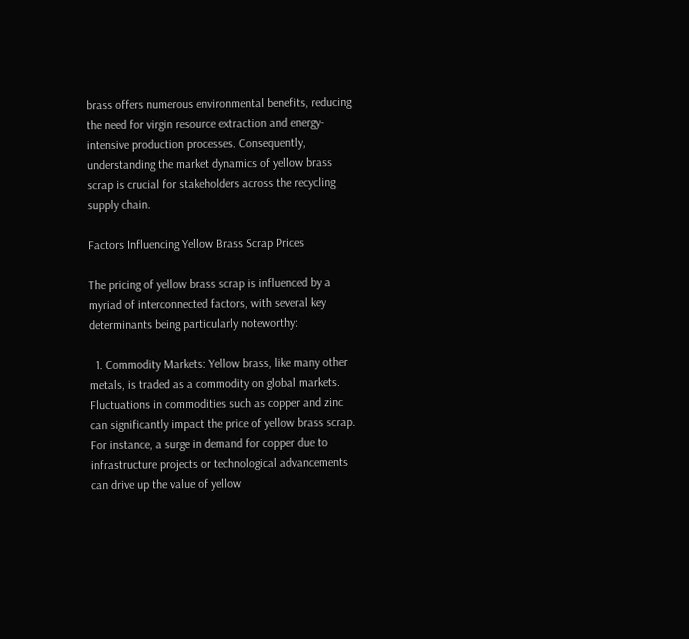brass offers numerous environmental benefits, reducing the need for virgin resource extraction and energy-intensive production processes. Consequently, understanding the market dynamics of yellow brass scrap is crucial for stakeholders across the recycling supply chain.

Factors Influencing Yellow Brass Scrap Prices

The pricing of yellow brass scrap is influenced by a myriad of interconnected factors, with several key determinants being particularly noteworthy:

  1. Commodity Markets: Yellow brass, like many other metals, is traded as a commodity on global markets. Fluctuations in commodities such as copper and zinc can significantly impact the price of yellow brass scrap. For instance, a surge in demand for copper due to infrastructure projects or technological advancements can drive up the value of yellow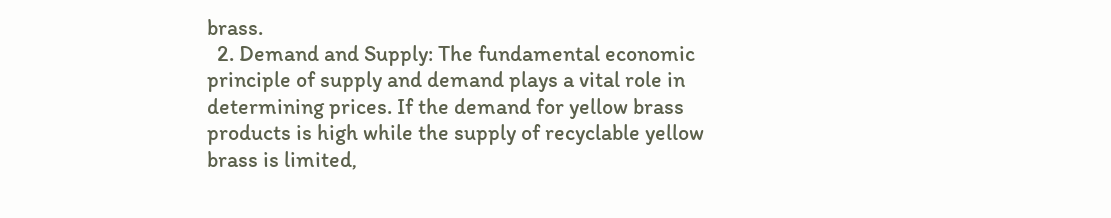brass.
  2. Demand and Supply: The fundamental economic principle of supply and demand plays a vital role in determining prices. If the demand for yellow brass products is high while the supply of recyclable yellow brass is limited,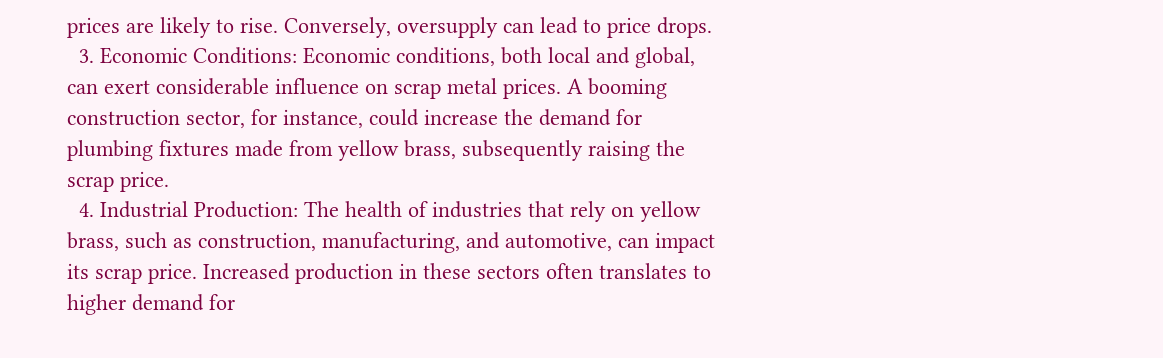prices are likely to rise. Conversely, oversupply can lead to price drops.
  3. Economic Conditions: Economic conditions, both local and global, can exert considerable influence on scrap metal prices. A booming construction sector, for instance, could increase the demand for plumbing fixtures made from yellow brass, subsequently raising the scrap price.
  4. Industrial Production: The health of industries that rely on yellow brass, such as construction, manufacturing, and automotive, can impact its scrap price. Increased production in these sectors often translates to higher demand for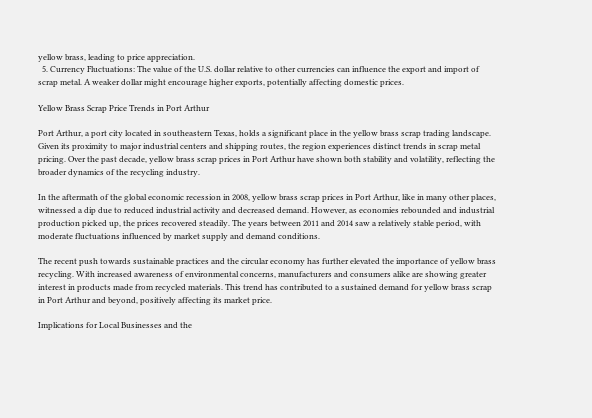yellow brass, leading to price appreciation.
  5. Currency Fluctuations: The value of the U.S. dollar relative to other currencies can influence the export and import of scrap metal. A weaker dollar might encourage higher exports, potentially affecting domestic prices.

Yellow Brass Scrap Price Trends in Port Arthur

Port Arthur, a port city located in southeastern Texas, holds a significant place in the yellow brass scrap trading landscape. Given its proximity to major industrial centers and shipping routes, the region experiences distinct trends in scrap metal pricing. Over the past decade, yellow brass scrap prices in Port Arthur have shown both stability and volatility, reflecting the broader dynamics of the recycling industry.

In the aftermath of the global economic recession in 2008, yellow brass scrap prices in Port Arthur, like in many other places, witnessed a dip due to reduced industrial activity and decreased demand. However, as economies rebounded and industrial production picked up, the prices recovered steadily. The years between 2011 and 2014 saw a relatively stable period, with moderate fluctuations influenced by market supply and demand conditions.

The recent push towards sustainable practices and the circular economy has further elevated the importance of yellow brass recycling. With increased awareness of environmental concerns, manufacturers and consumers alike are showing greater interest in products made from recycled materials. This trend has contributed to a sustained demand for yellow brass scrap in Port Arthur and beyond, positively affecting its market price.

Implications for Local Businesses and the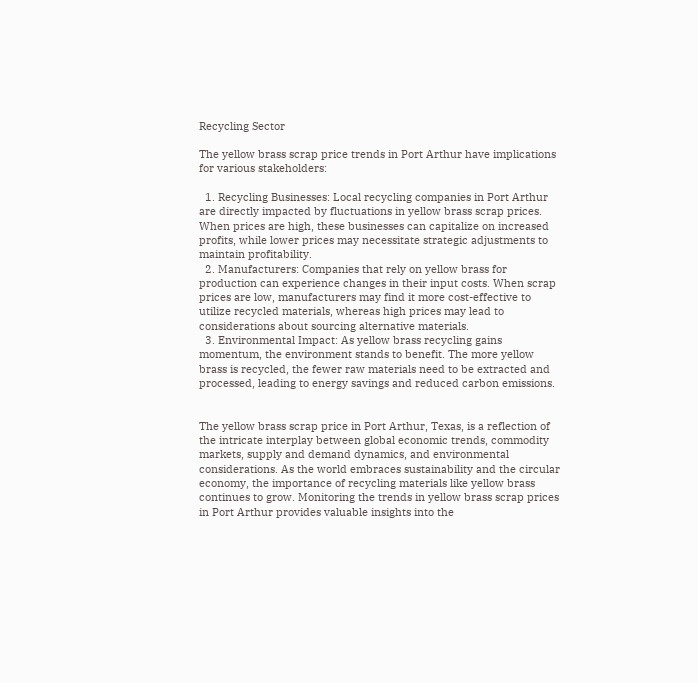Recycling Sector

The yellow brass scrap price trends in Port Arthur have implications for various stakeholders:

  1. Recycling Businesses: Local recycling companies in Port Arthur are directly impacted by fluctuations in yellow brass scrap prices. When prices are high, these businesses can capitalize on increased profits, while lower prices may necessitate strategic adjustments to maintain profitability.
  2. Manufacturers: Companies that rely on yellow brass for production can experience changes in their input costs. When scrap prices are low, manufacturers may find it more cost-effective to utilize recycled materials, whereas high prices may lead to considerations about sourcing alternative materials.
  3. Environmental Impact: As yellow brass recycling gains momentum, the environment stands to benefit. The more yellow brass is recycled, the fewer raw materials need to be extracted and processed, leading to energy savings and reduced carbon emissions.


The yellow brass scrap price in Port Arthur, Texas, is a reflection of the intricate interplay between global economic trends, commodity markets, supply and demand dynamics, and environmental considerations. As the world embraces sustainability and the circular economy, the importance of recycling materials like yellow brass continues to grow. Monitoring the trends in yellow brass scrap prices in Port Arthur provides valuable insights into the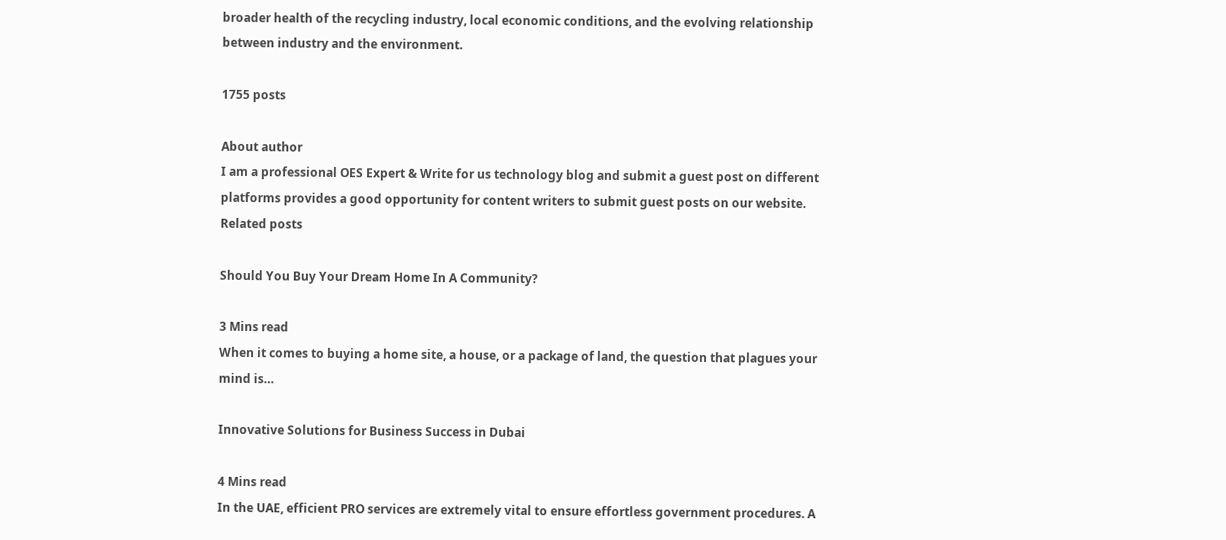broader health of the recycling industry, local economic conditions, and the evolving relationship between industry and the environment.

1755 posts

About author
I am a professional OES Expert & Write for us technology blog and submit a guest post on different platforms provides a good opportunity for content writers to submit guest posts on our website.
Related posts

Should You Buy Your Dream Home In A Community?

3 Mins read
When it comes to buying a home site, a house, or a package of land, the question that plagues your mind is…

Innovative Solutions for Business Success in Dubai

4 Mins read
In the UAE, efficient PRO services are extremely vital to ensure effortless government procedures. A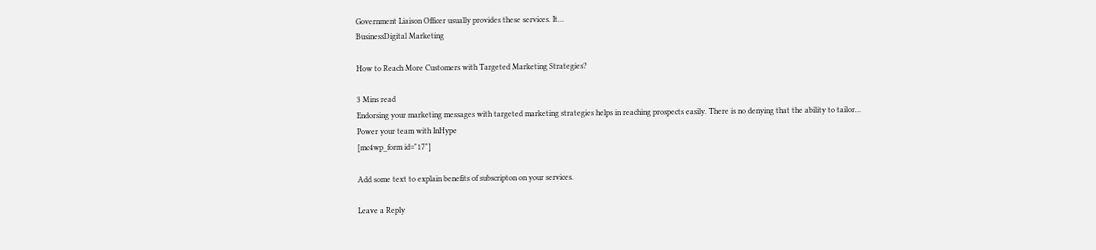Government Liaison Officer usually provides these services. It…
BusinessDigital Marketing

How to Reach More Customers with Targeted Marketing Strategies?

3 Mins read
Endorsing your marketing messages with targeted marketing strategies helps in reaching prospects easily. There is no denying that the ability to tailor…
Power your team with InHype
[mc4wp_form id="17"]

Add some text to explain benefits of subscripton on your services.

Leave a Reply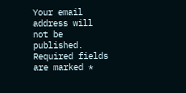Your email address will not be published. Required fields are marked *